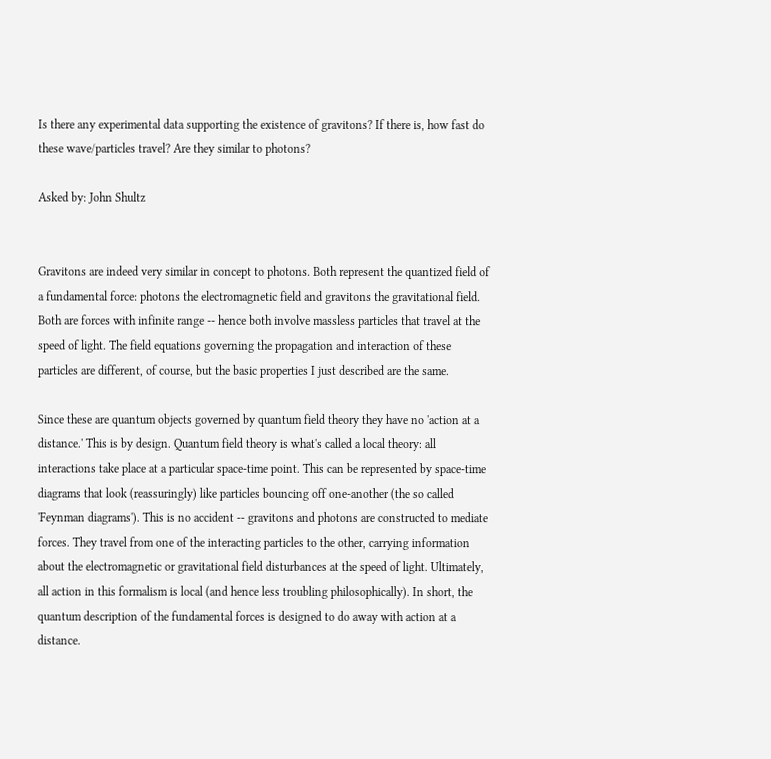Is there any experimental data supporting the existence of gravitons? If there is, how fast do these wave/particles travel? Are they similar to photons?

Asked by: John Shultz


Gravitons are indeed very similar in concept to photons. Both represent the quantized field of a fundamental force: photons the electromagnetic field and gravitons the gravitational field. Both are forces with infinite range -- hence both involve massless particles that travel at the speed of light. The field equations governing the propagation and interaction of these particles are different, of course, but the basic properties I just described are the same.

Since these are quantum objects governed by quantum field theory they have no 'action at a distance.' This is by design. Quantum field theory is what's called a local theory: all interactions take place at a particular space-time point. This can be represented by space-time diagrams that look (reassuringly) like particles bouncing off one-another (the so called 'Feynman diagrams'). This is no accident -- gravitons and photons are constructed to mediate forces. They travel from one of the interacting particles to the other, carrying information about the electromagnetic or gravitational field disturbances at the speed of light. Ultimately, all action in this formalism is local (and hence less troubling philosophically). In short, the quantum description of the fundamental forces is designed to do away with action at a distance.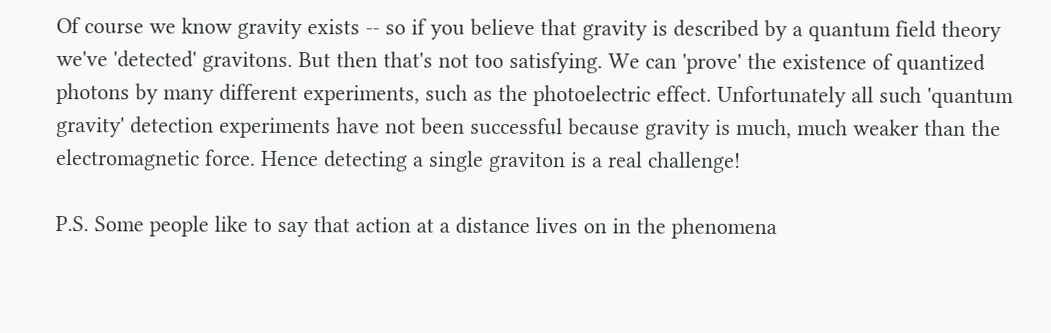Of course we know gravity exists -- so if you believe that gravity is described by a quantum field theory we've 'detected' gravitons. But then that's not too satisfying. We can 'prove' the existence of quantized photons by many different experiments, such as the photoelectric effect. Unfortunately all such 'quantum gravity' detection experiments have not been successful because gravity is much, much weaker than the electromagnetic force. Hence detecting a single graviton is a real challenge!

P.S. Some people like to say that action at a distance lives on in the phenomena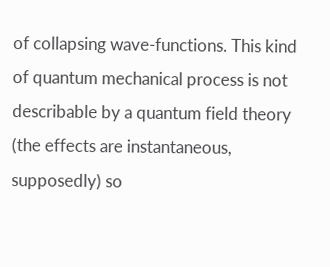of collapsing wave-functions. This kind of quantum mechanical process is not describable by a quantum field theory (the effects are instantaneous, supposedly) so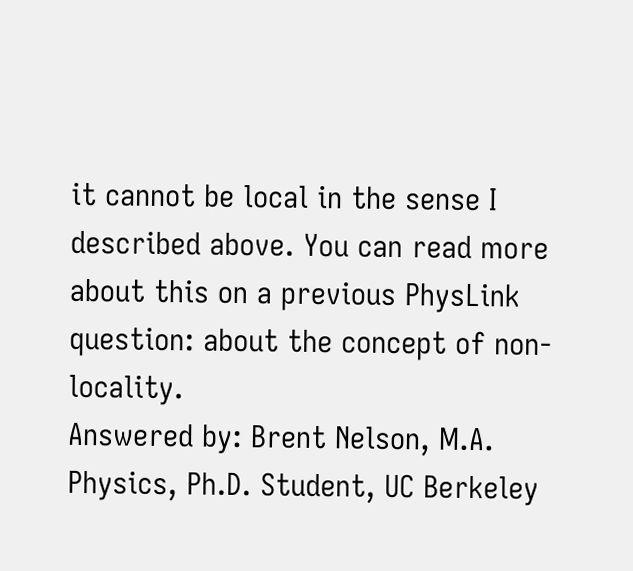it cannot be local in the sense I described above. You can read more about this on a previous PhysLink question: about the concept of non-locality.
Answered by: Brent Nelson, M.A. Physics, Ph.D. Student, UC Berkeley